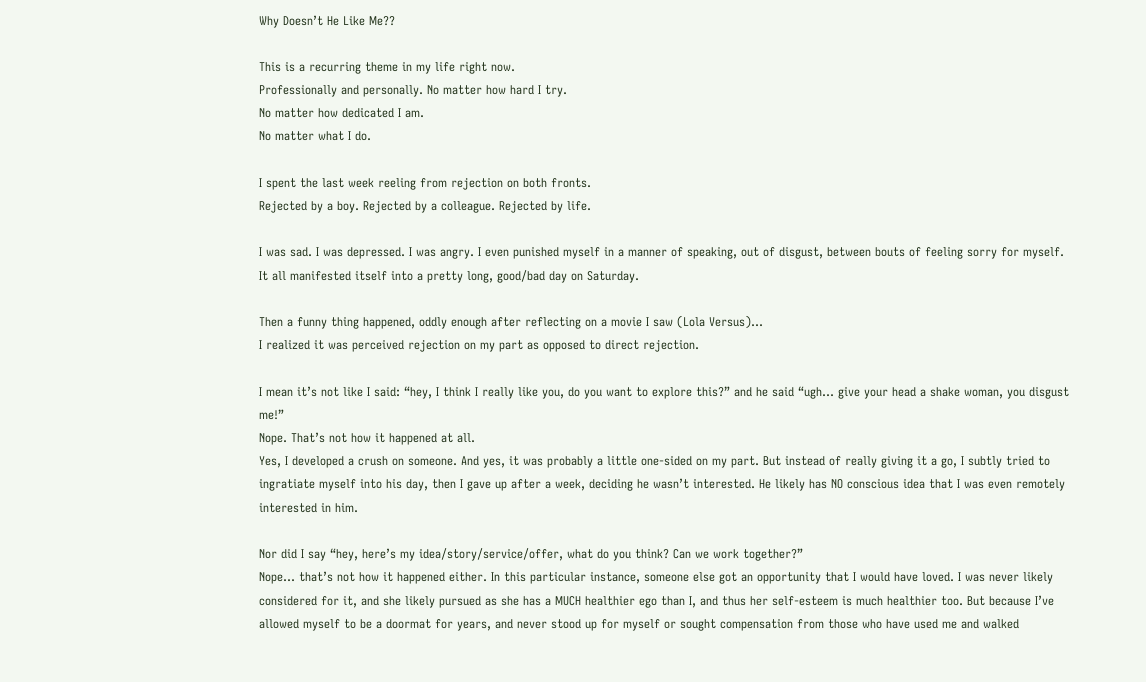Why Doesn’t He Like Me??

This is a recurring theme in my life right now.
Professionally and personally. No matter how hard I try.
No matter how dedicated I am.
No matter what I do.

I spent the last week reeling from rejection on both fronts.
Rejected by a boy. Rejected by a colleague. Rejected by life.

I was sad. I was depressed. I was angry. I even punished myself in a manner of speaking, out of disgust, between bouts of feeling sorry for myself.
It all manifested itself into a pretty long, good/bad day on Saturday.

Then a funny thing happened, oddly enough after reflecting on a movie I saw (Lola Versus)…
I realized it was perceived rejection on my part as opposed to direct rejection.

I mean it’s not like I said: “hey, I think I really like you, do you want to explore this?” and he said “ugh… give your head a shake woman, you disgust me!”
Nope. That’s not how it happened at all.
Yes, I developed a crush on someone. And yes, it was probably a little one-sided on my part. But instead of really giving it a go, I subtly tried to ingratiate myself into his day, then I gave up after a week, deciding he wasn’t interested. He likely has NO conscious idea that I was even remotely interested in him.

Nor did I say “hey, here’s my idea/story/service/offer, what do you think? Can we work together?”
Nope… that’s not how it happened either. In this particular instance, someone else got an opportunity that I would have loved. I was never likely considered for it, and she likely pursued as she has a MUCH healthier ego than I, and thus her self-esteem is much healthier too. But because I’ve allowed myself to be a doormat for years, and never stood up for myself or sought compensation from those who have used me and walked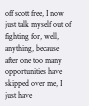off scott free, I now just talk myself out of fighting for, well, anything, because after one too many opportunities have skipped over me, I just have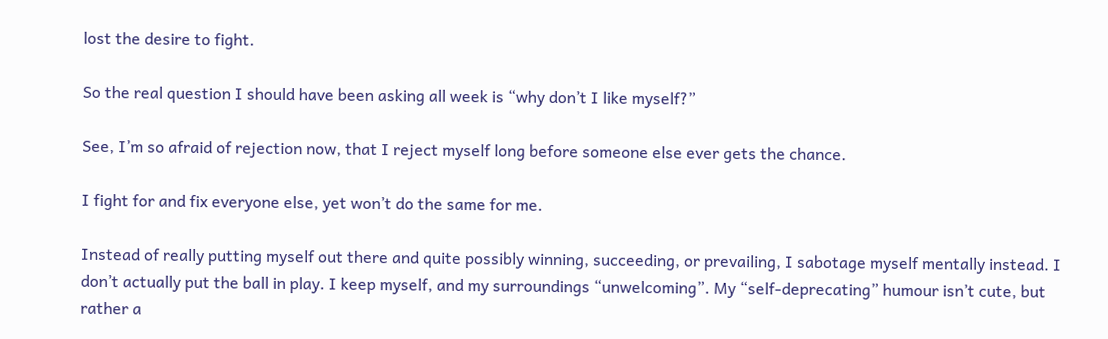lost the desire to fight.

So the real question I should have been asking all week is “why don’t I like myself?”

See, I’m so afraid of rejection now, that I reject myself long before someone else ever gets the chance.

I fight for and fix everyone else, yet won’t do the same for me.

Instead of really putting myself out there and quite possibly winning, succeeding, or prevailing, I sabotage myself mentally instead. I don’t actually put the ball in play. I keep myself, and my surroundings “unwelcoming”. My “self-deprecating” humour isn’t cute, but rather a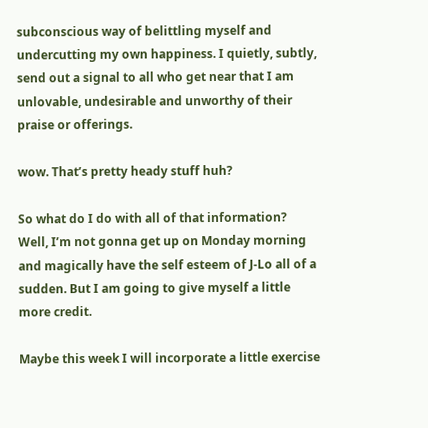subconscious way of belittling myself and undercutting my own happiness. I quietly, subtly, send out a signal to all who get near that I am unlovable, undesirable and unworthy of their praise or offerings.

wow. That’s pretty heady stuff huh?

So what do I do with all of that information?
Well, I’m not gonna get up on Monday morning and magically have the self esteem of J-Lo all of a sudden. But I am going to give myself a little more credit.

Maybe this week I will incorporate a little exercise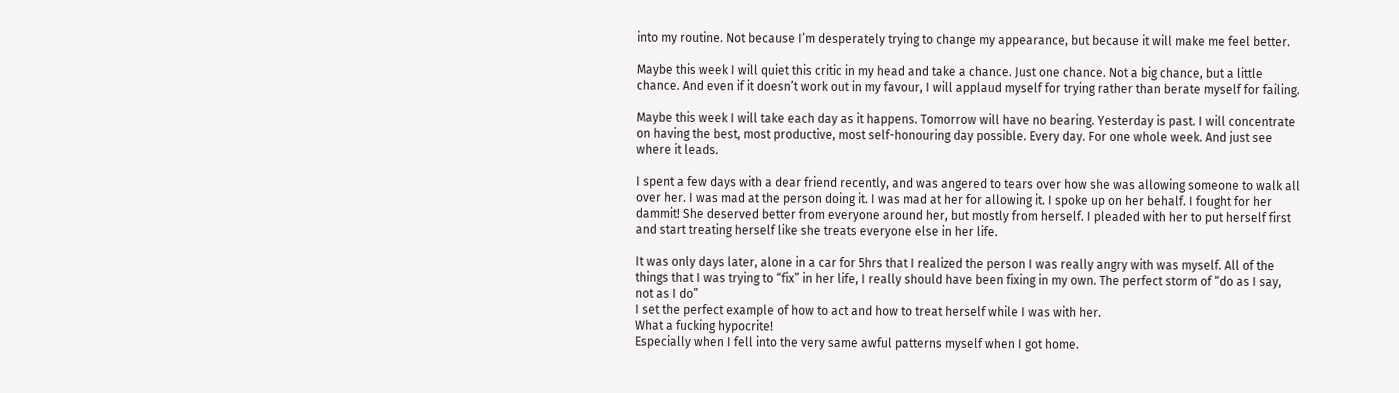into my routine. Not because I’m desperately trying to change my appearance, but because it will make me feel better.

Maybe this week I will quiet this critic in my head and take a chance. Just one chance. Not a big chance, but a little chance. And even if it doesn’t work out in my favour, I will applaud myself for trying rather than berate myself for failing.

Maybe this week I will take each day as it happens. Tomorrow will have no bearing. Yesterday is past. I will concentrate on having the best, most productive, most self-honouring day possible. Every day. For one whole week. And just see where it leads.

I spent a few days with a dear friend recently, and was angered to tears over how she was allowing someone to walk all over her. I was mad at the person doing it. I was mad at her for allowing it. I spoke up on her behalf. I fought for her dammit! She deserved better from everyone around her, but mostly from herself. I pleaded with her to put herself first and start treating herself like she treats everyone else in her life.

It was only days later, alone in a car for 5hrs that I realized the person I was really angry with was myself. All of the things that I was trying to “fix” in her life, I really should have been fixing in my own. The perfect storm of “do as I say, not as I do”
I set the perfect example of how to act and how to treat herself while I was with her.
What a fucking hypocrite!
Especially when I fell into the very same awful patterns myself when I got home.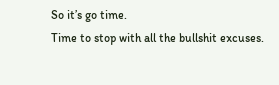So it’s go time.
Time to stop with all the bullshit excuses.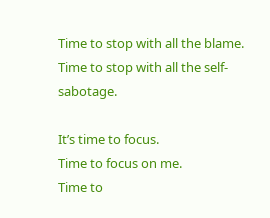Time to stop with all the blame.
Time to stop with all the self-sabotage.

It’s time to focus.
Time to focus on me.
Time to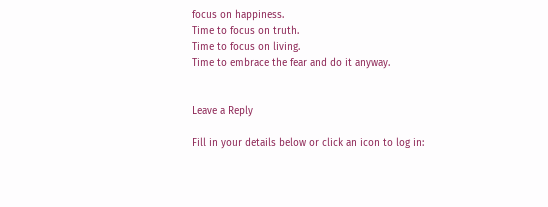focus on happiness.
Time to focus on truth.
Time to focus on living.
Time to embrace the fear and do it anyway.


Leave a Reply

Fill in your details below or click an icon to log in: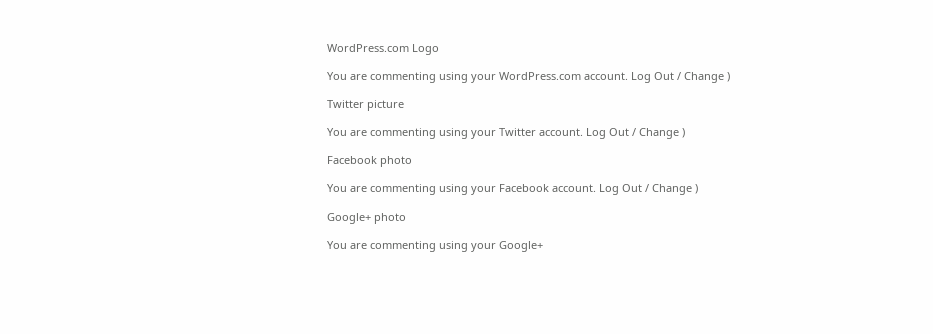WordPress.com Logo

You are commenting using your WordPress.com account. Log Out / Change )

Twitter picture

You are commenting using your Twitter account. Log Out / Change )

Facebook photo

You are commenting using your Facebook account. Log Out / Change )

Google+ photo

You are commenting using your Google+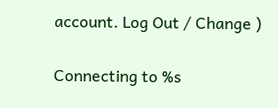account. Log Out / Change )

Connecting to %s